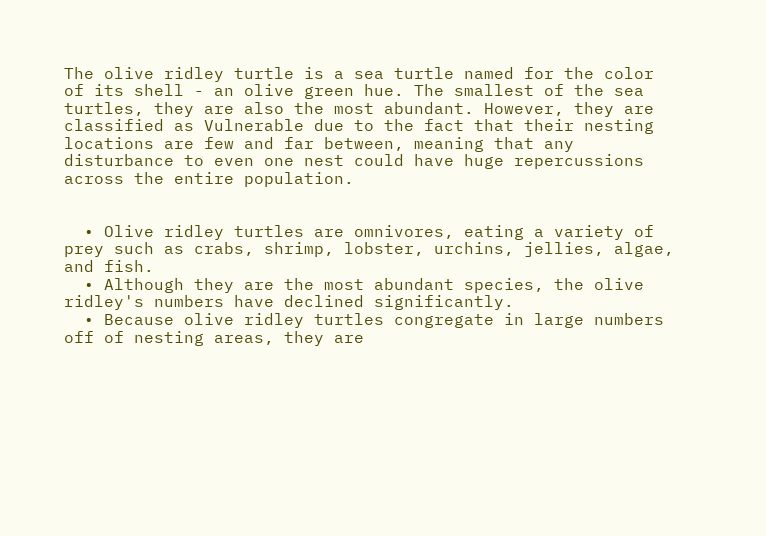The olive ridley turtle is a sea turtle named for the color of its shell - an olive green hue. The smallest of the sea turtles, they are also the most abundant. However, they are classified as Vulnerable due to the fact that their nesting locations are few and far between, meaning that any disturbance to even one nest could have huge repercussions across the entire population.


  • Olive ridley turtles are omnivores, eating a variety of prey such as crabs, shrimp, lobster, urchins, jellies, algae, and fish.
  • Although they are the most abundant species, the olive ridley's numbers have declined significantly.
  • Because olive ridley turtles congregate in large numbers off of nesting areas, they are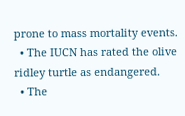prone to mass mortality events.
  • The IUCN has rated the olive ridley turtle as endangered.
  • The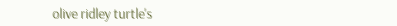olive ridley turtle's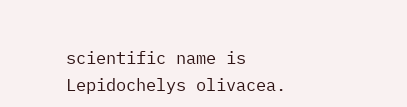scientific name is Lepidochelys olivacea.